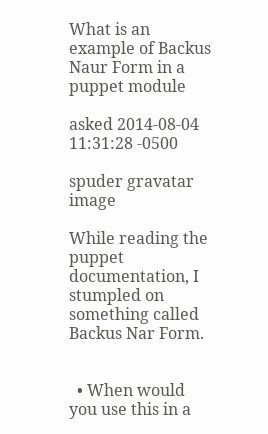What is an example of Backus Naur Form in a puppet module

asked 2014-08-04 11:31:28 -0500

spuder gravatar image

While reading the puppet documentation, I stumpled on something called Backus Nar Form.


  • When would you use this in a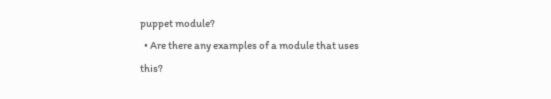puppet module?
  • Are there any examples of a module that uses this?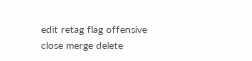edit retag flag offensive close merge delete